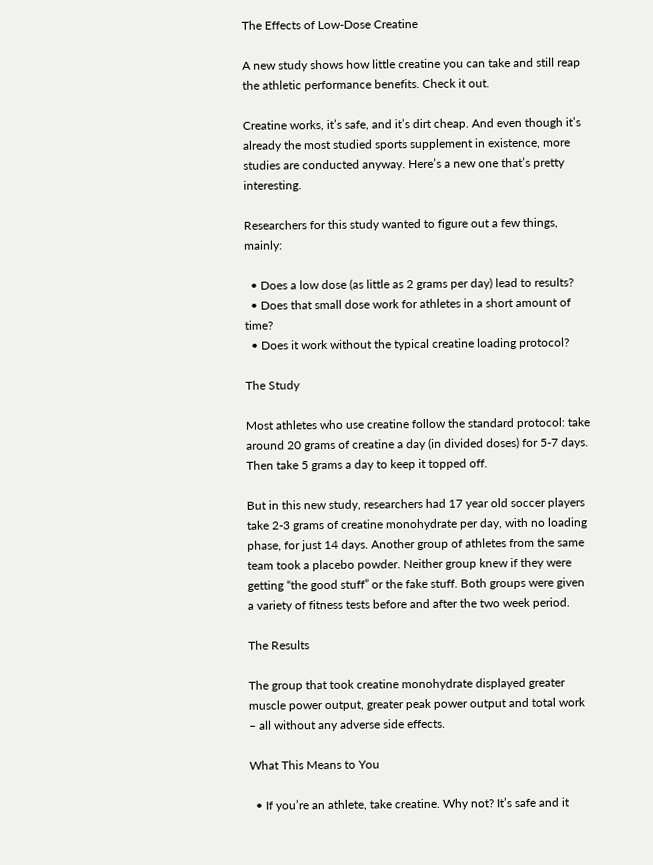The Effects of Low-Dose Creatine

A new study shows how little creatine you can take and still reap the athletic performance benefits. Check it out.

Creatine works, it’s safe, and it’s dirt cheap. And even though it’s already the most studied sports supplement in existence, more studies are conducted anyway. Here’s a new one that’s pretty interesting.

Researchers for this study wanted to figure out a few things, mainly:

  • Does a low dose (as little as 2 grams per day) lead to results?
  • Does that small dose work for athletes in a short amount of time?
  • Does it work without the typical creatine loading protocol?

The Study

Most athletes who use creatine follow the standard protocol: take around 20 grams of creatine a day (in divided doses) for 5-7 days. Then take 5 grams a day to keep it topped off.

But in this new study, researchers had 17 year old soccer players take 2-3 grams of creatine monohydrate per day, with no loading phase, for just 14 days. Another group of athletes from the same team took a placebo powder. Neither group knew if they were getting “the good stuff” or the fake stuff. Both groups were given a variety of fitness tests before and after the two week period.

The Results

The group that took creatine monohydrate displayed greater muscle power output, greater peak power output and total work – all without any adverse side effects.

What This Means to You

  • If you’re an athlete, take creatine. Why not? It’s safe and it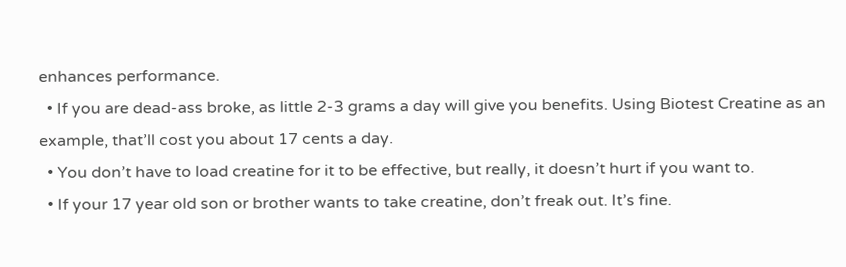enhances performance.
  • If you are dead-ass broke, as little 2-3 grams a day will give you benefits. Using Biotest Creatine as an example, that’ll cost you about 17 cents a day.
  • You don’t have to load creatine for it to be effective, but really, it doesn’t hurt if you want to.
  • If your 17 year old son or brother wants to take creatine, don’t freak out. It’s fine.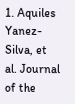1. Aquiles Yanez-Silva, et al. Journal of the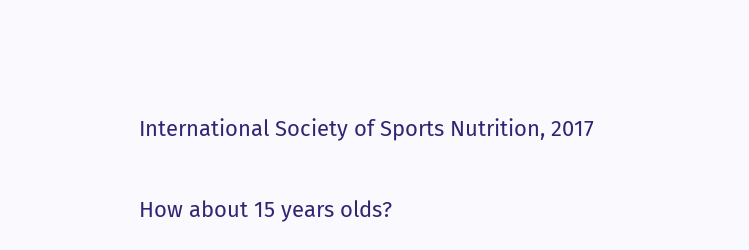International Society of Sports Nutrition, 2017

How about 15 years olds?